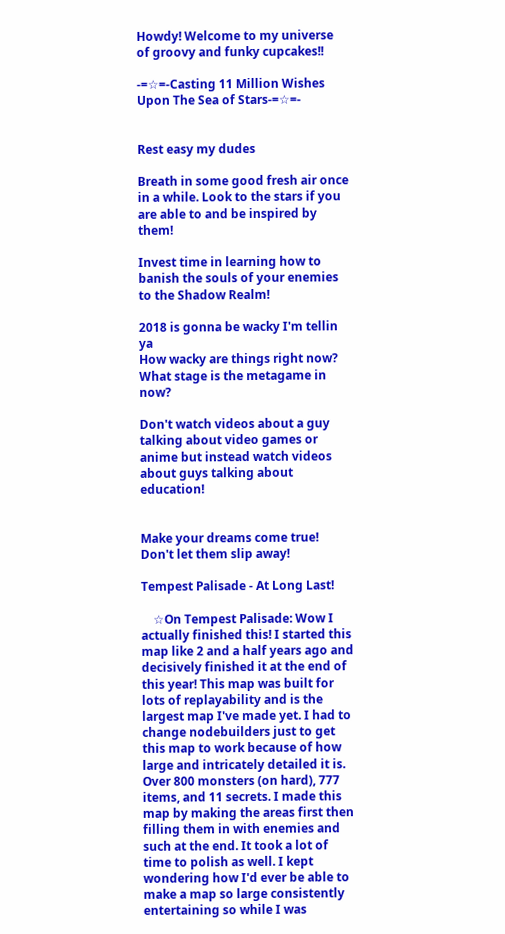Howdy! Welcome to my universe of groovy and funky cupcakes!!

-=☆=-Casting 11 Million Wishes Upon The Sea of Stars-=☆=-


Rest easy my dudes

Breath in some good fresh air once in a while. Look to the stars if you are able to and be inspired by them!

Invest time in learning how to banish the souls of your enemies to the Shadow Realm!

2018 is gonna be wacky I'm tellin ya
How wacky are things right now? What stage is the metagame in now?

Don't watch videos about a guy talking about video games or anime but instead watch videos about guys talking about education!


Make your dreams come true! Don't let them slip away!

Tempest Palisade - At Long Last!

    ☆On Tempest Palisade: Wow I actually finished this! I started this map like 2 and a half years ago and decisively finished it at the end of this year! This map was built for lots of replayability and is the largest map I've made yet. I had to change nodebuilders just to get this map to work because of how large and intricately detailed it is. Over 800 monsters (on hard), 777 items, and 11 secrets. I made this map by making the areas first then filling them in with enemies and such at the end. It took a lot of time to polish as well. I kept wondering how I'd ever be able to make a map so large consistently entertaining so while I was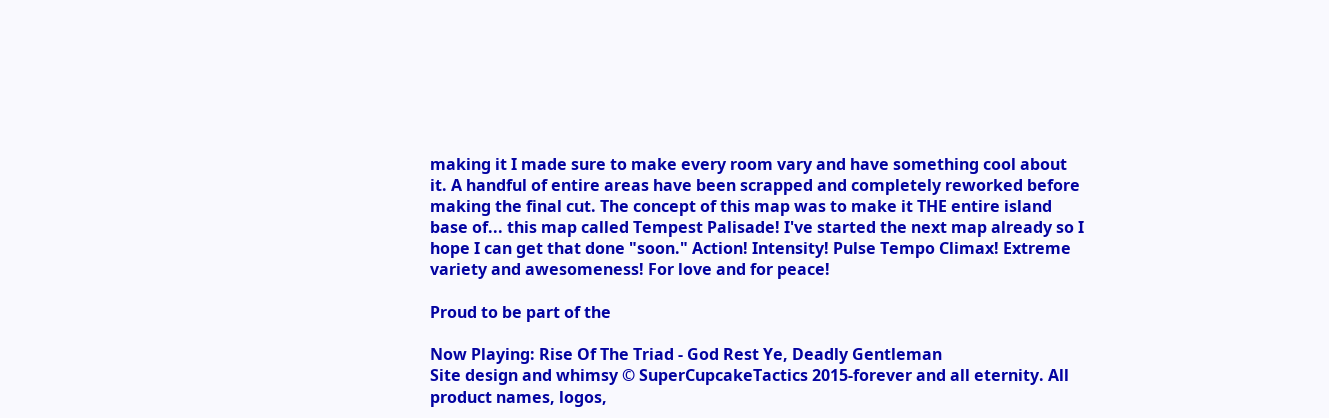making it I made sure to make every room vary and have something cool about it. A handful of entire areas have been scrapped and completely reworked before making the final cut. The concept of this map was to make it THE entire island base of... this map called Tempest Palisade! I've started the next map already so I hope I can get that done "soon." Action! Intensity! Pulse Tempo Climax! Extreme variety and awesomeness! For love and for peace!

Proud to be part of the

Now Playing: Rise Of The Triad - God Rest Ye, Deadly Gentleman
Site design and whimsy © SuperCupcakeTactics 2015-forever and all eternity. All product names, logos,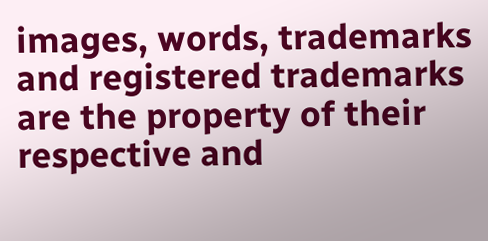images, words, trademarks and registered trademarks are the property of their respective and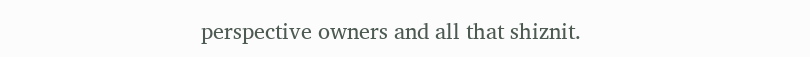perspective owners and all that shiznit.